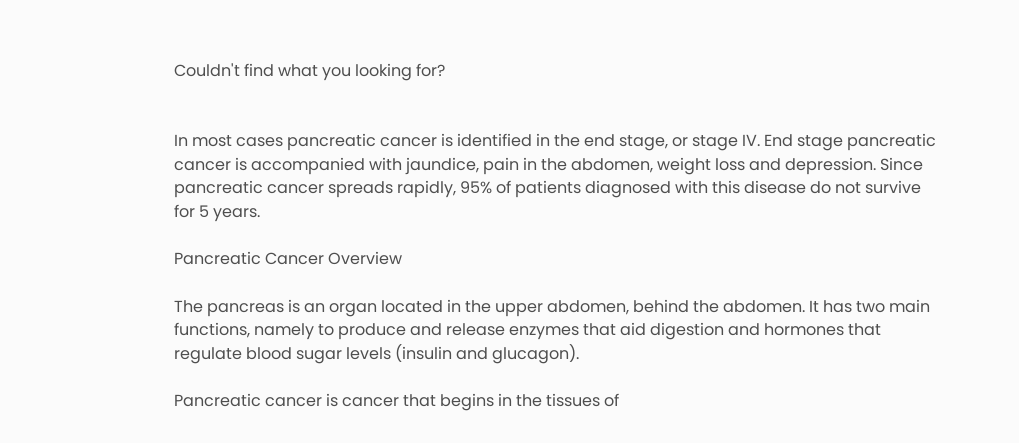Couldn't find what you looking for?


In most cases pancreatic cancer is identified in the end stage, or stage IV. End stage pancreatic cancer is accompanied with jaundice, pain in the abdomen, weight loss and depression. Since pancreatic cancer spreads rapidly, 95% of patients diagnosed with this disease do not survive for 5 years.

Pancreatic Cancer Overview

The pancreas is an organ located in the upper abdomen, behind the abdomen. It has two main functions, namely to produce and release enzymes that aid digestion and hormones that regulate blood sugar levels (insulin and glucagon).

Pancreatic cancer is cancer that begins in the tissues of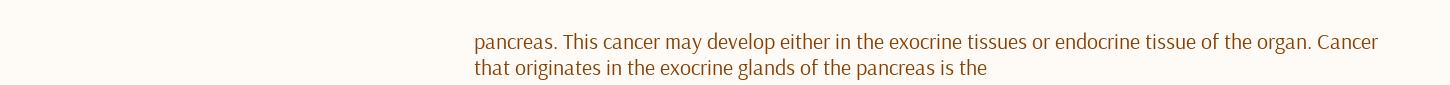pancreas. This cancer may develop either in the exocrine tissues or endocrine tissue of the organ. Cancer that originates in the exocrine glands of the pancreas is the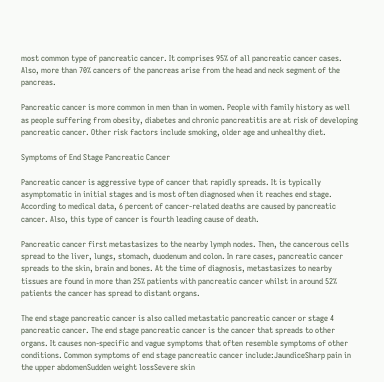most common type of pancreatic cancer. It comprises 95% of all pancreatic cancer cases. Also, more than 70% cancers of the pancreas arise from the head and neck segment of the pancreas.

Pancreatic cancer is more common in men than in women. People with family history as well as people suffering from obesity, diabetes and chronic pancreatitis are at risk of developing pancreatic cancer. Other risk factors include smoking, older age and unhealthy diet.

Symptoms of End Stage Pancreatic Cancer

Pancreatic cancer is aggressive type of cancer that rapidly spreads. It is typically asymptomatic in initial stages and is most often diagnosed when it reaches end stage. According to medical data, 6 percent of cancer-related deaths are caused by pancreatic cancer. Also, this type of cancer is fourth leading cause of death.

Pancreatic cancer first metastasizes to the nearby lymph nodes. Then, the cancerous cells spread to the liver, lungs, stomach, duodenum and colon. In rare cases, pancreatic cancer spreads to the skin, brain and bones. At the time of diagnosis, metastasizes to nearby tissues are found in more than 25% patients with pancreatic cancer whilst in around 52% patients the cancer has spread to distant organs.

The end stage pancreatic cancer is also called metastatic pancreatic cancer or stage 4 pancreatic cancer. The end stage pancreatic cancer is the cancer that spreads to other organs. It causes non-specific and vague symptoms that often resemble symptoms of other conditions. Common symptoms of end stage pancreatic cancer include:JaundiceSharp pain in the upper abdomenSudden weight lossSevere skin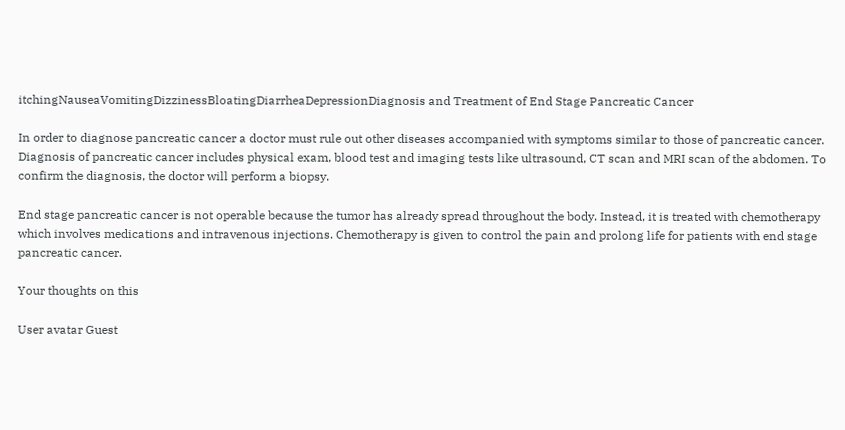itchingNauseaVomitingDizzinessBloatingDiarrheaDepressionDiagnosis and Treatment of End Stage Pancreatic Cancer

In order to diagnose pancreatic cancer a doctor must rule out other diseases accompanied with symptoms similar to those of pancreatic cancer. Diagnosis of pancreatic cancer includes physical exam, blood test and imaging tests like ultrasound, CT scan and MRI scan of the abdomen. To confirm the diagnosis, the doctor will perform a biopsy.

End stage pancreatic cancer is not operable because the tumor has already spread throughout the body. Instead, it is treated with chemotherapy which involves medications and intravenous injections. Chemotherapy is given to control the pain and prolong life for patients with end stage pancreatic cancer.

Your thoughts on this

User avatar Guest